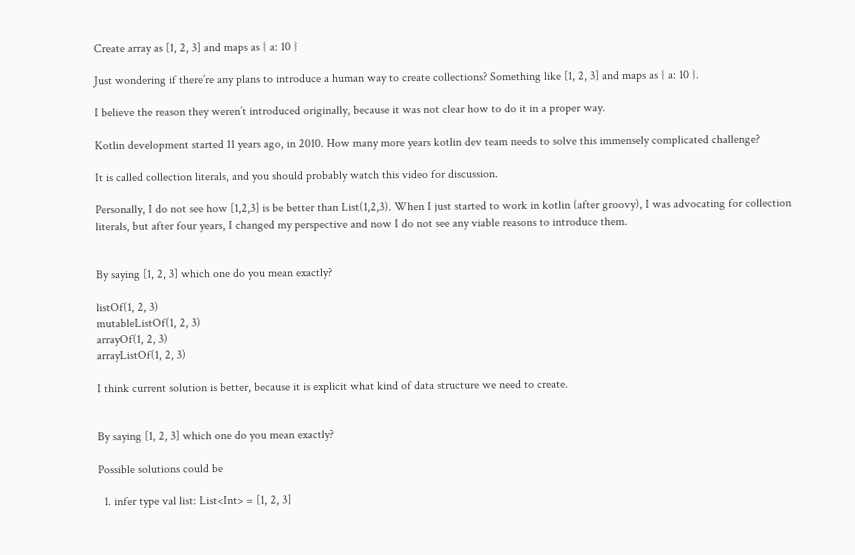Create array as [1, 2, 3] and maps as { a: 10 }

Just wondering if there’re any plans to introduce a human way to create collections? Something like [1, 2, 3] and maps as { a: 10 }.

I believe the reason they weren’t introduced originally, because it was not clear how to do it in a proper way.

Kotlin development started 11 years ago, in 2010. How many more years kotlin dev team needs to solve this immensely complicated challenge?

It is called collection literals, and you should probably watch this video for discussion.

Personally, I do not see how [1,2,3] is be better than List(1,2,3). When I just started to work in kotlin (after groovy), I was advocating for collection literals, but after four years, I changed my perspective and now I do not see any viable reasons to introduce them.


By saying [1, 2, 3] which one do you mean exactly?

listOf(1, 2, 3)
mutableListOf(1, 2, 3)
arrayOf(1, 2, 3)
arrayListOf(1, 2, 3)

I think current solution is better, because it is explicit what kind of data structure we need to create.


By saying [1, 2, 3] which one do you mean exactly?

Possible solutions could be

  1. infer type val list: List<Int> = [1, 2, 3]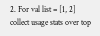2. For val list = [1, 2] collect usage stats over top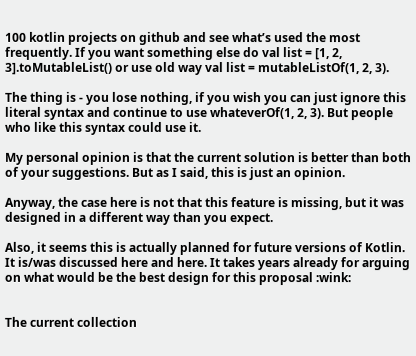100 kotlin projects on github and see what’s used the most frequently. If you want something else do val list = [1, 2, 3].toMutableList() or use old way val list = mutableListOf(1, 2, 3).

The thing is - you lose nothing, if you wish you can just ignore this literal syntax and continue to use whateverOf(1, 2, 3). But people who like this syntax could use it.

My personal opinion is that the current solution is better than both of your suggestions. But as I said, this is just an opinion.

Anyway, the case here is not that this feature is missing, but it was designed in a different way than you expect.

Also, it seems this is actually planned for future versions of Kotlin. It is/was discussed here and here. It takes years already for arguing on what would be the best design for this proposal :wink:


The current collection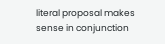literal proposal makes sense in conjunction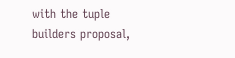with the tuple builders proposal,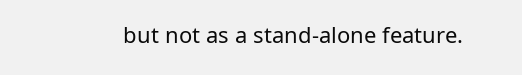but not as a stand-alone feature.